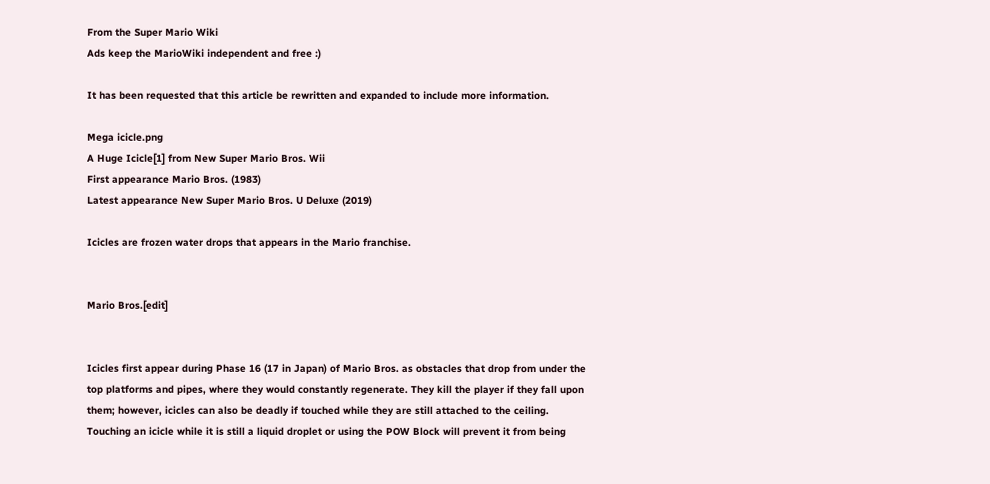From the Super Mario Wiki
Ads keep the MarioWiki independent and free :)

It has been requested that this article be rewritten and expanded to include more information.

Mega icicle.png
A Huge Icicle[1] from New Super Mario Bros. Wii
First appearance Mario Bros. (1983)
Latest appearance New Super Mario Bros. U Deluxe (2019)

Icicles are frozen water drops that appears in the Mario franchise.


Mario Bros.[edit]


Icicles first appear during Phase 16 (17 in Japan) of Mario Bros. as obstacles that drop from under the top platforms and pipes, where they would constantly regenerate. They kill the player if they fall upon them; however, icicles can also be deadly if touched while they are still attached to the ceiling. Touching an icicle while it is still a liquid droplet or using the POW Block will prevent it from being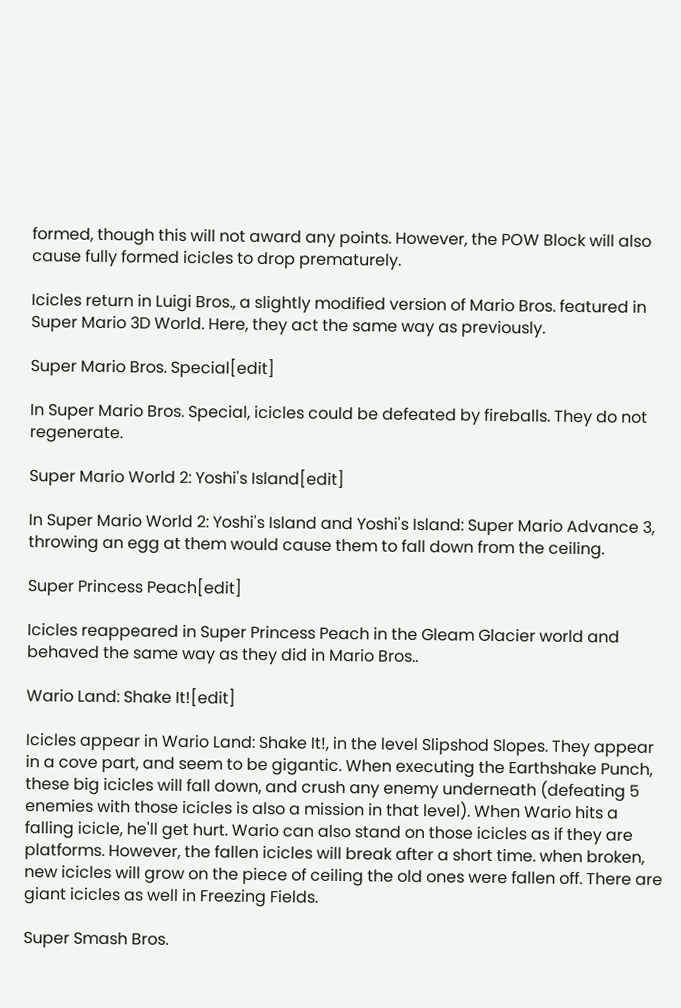formed, though this will not award any points. However, the POW Block will also cause fully formed icicles to drop prematurely.

Icicles return in Luigi Bros., a slightly modified version of Mario Bros. featured in Super Mario 3D World. Here, they act the same way as previously.

Super Mario Bros. Special[edit]

In Super Mario Bros. Special, icicles could be defeated by fireballs. They do not regenerate.

Super Mario World 2: Yoshi's Island[edit]

In Super Mario World 2: Yoshi's Island and Yoshi's Island: Super Mario Advance 3, throwing an egg at them would cause them to fall down from the ceiling.

Super Princess Peach[edit]

Icicles reappeared in Super Princess Peach in the Gleam Glacier world and behaved the same way as they did in Mario Bros..

Wario Land: Shake It![edit]

Icicles appear in Wario Land: Shake It!, in the level Slipshod Slopes. They appear in a cove part, and seem to be gigantic. When executing the Earthshake Punch, these big icicles will fall down, and crush any enemy underneath (defeating 5 enemies with those icicles is also a mission in that level). When Wario hits a falling icicle, he'll get hurt. Wario can also stand on those icicles as if they are platforms. However, the fallen icicles will break after a short time. when broken, new icicles will grow on the piece of ceiling the old ones were fallen off. There are giant icicles as well in Freezing Fields.

Super Smash Bros.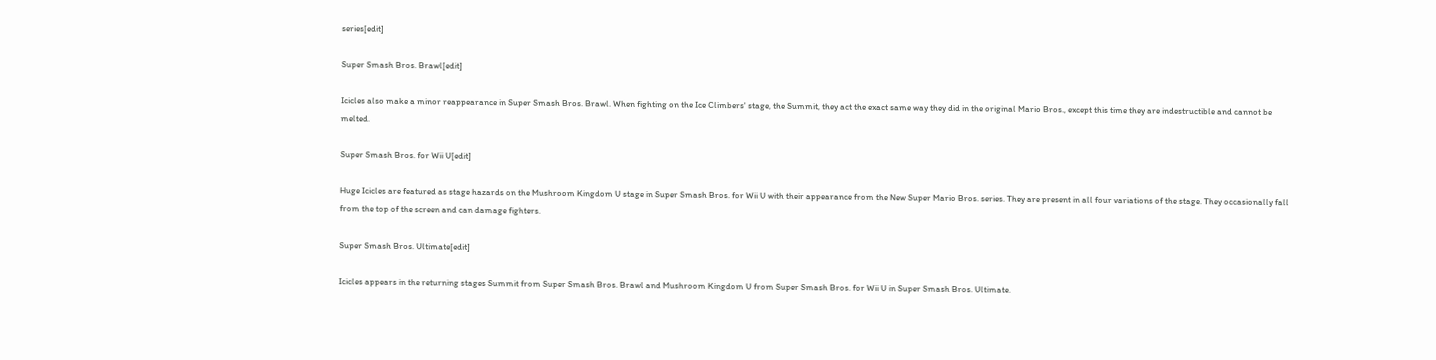series[edit]

Super Smash Bros. Brawl[edit]

Icicles also make a minor reappearance in Super Smash Bros. Brawl. When fighting on the Ice Climbers' stage, the Summit, they act the exact same way they did in the original Mario Bros., except this time they are indestructible and cannot be melted.

Super Smash Bros. for Wii U[edit]

Huge Icicles are featured as stage hazards on the Mushroom Kingdom U stage in Super Smash Bros. for Wii U with their appearance from the New Super Mario Bros. series. They are present in all four variations of the stage. They occasionally fall from the top of the screen and can damage fighters.

Super Smash Bros. Ultimate[edit]

Icicles appears in the returning stages Summit from Super Smash Bros. Brawl and Mushroom Kingdom U from Super Smash Bros. for Wii U in Super Smash Bros. Ultimate.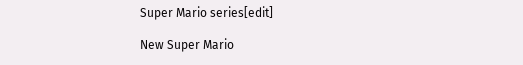Super Mario series[edit]

New Super Mario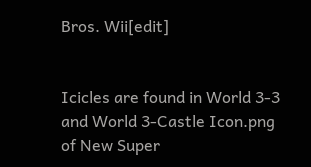Bros. Wii[edit]


Icicles are found in World 3-3 and World 3-Castle Icon.png of New Super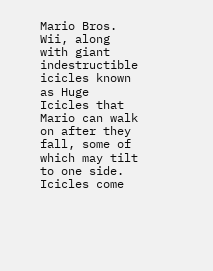Mario Bros. Wii, along with giant indestructible icicles known as Huge Icicles that Mario can walk on after they fall, some of which may tilt to one side. Icicles come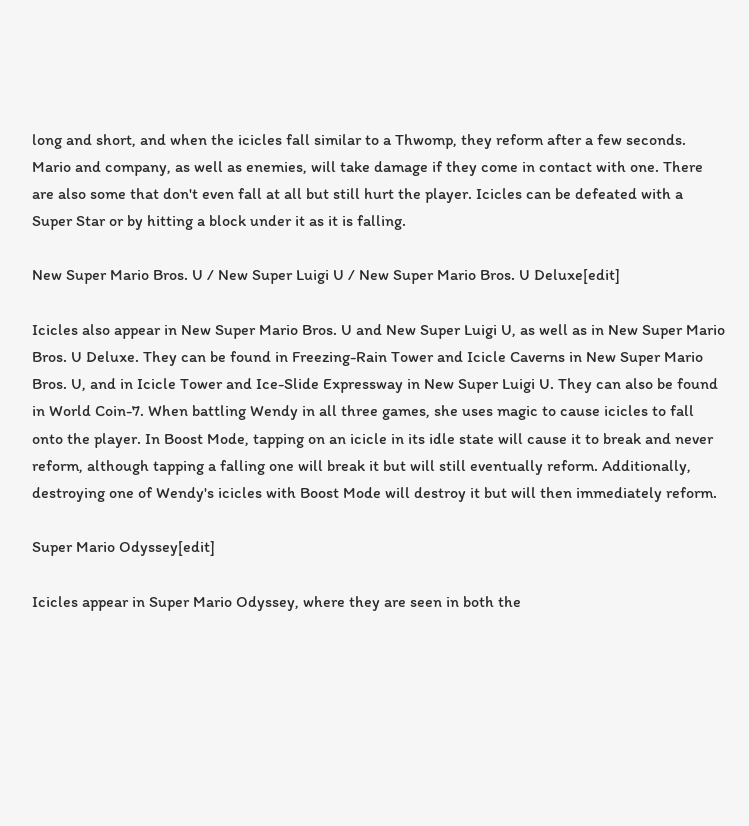long and short, and when the icicles fall similar to a Thwomp, they reform after a few seconds. Mario and company, as well as enemies, will take damage if they come in contact with one. There are also some that don't even fall at all but still hurt the player. Icicles can be defeated with a Super Star or by hitting a block under it as it is falling.

New Super Mario Bros. U / New Super Luigi U / New Super Mario Bros. U Deluxe[edit]

Icicles also appear in New Super Mario Bros. U and New Super Luigi U, as well as in New Super Mario Bros. U Deluxe. They can be found in Freezing-Rain Tower and Icicle Caverns in New Super Mario Bros. U, and in Icicle Tower and Ice-Slide Expressway in New Super Luigi U. They can also be found in World Coin-7. When battling Wendy in all three games, she uses magic to cause icicles to fall onto the player. In Boost Mode, tapping on an icicle in its idle state will cause it to break and never reform, although tapping a falling one will break it but will still eventually reform. Additionally, destroying one of Wendy's icicles with Boost Mode will destroy it but will then immediately reform.

Super Mario Odyssey[edit]

Icicles appear in Super Mario Odyssey, where they are seen in both the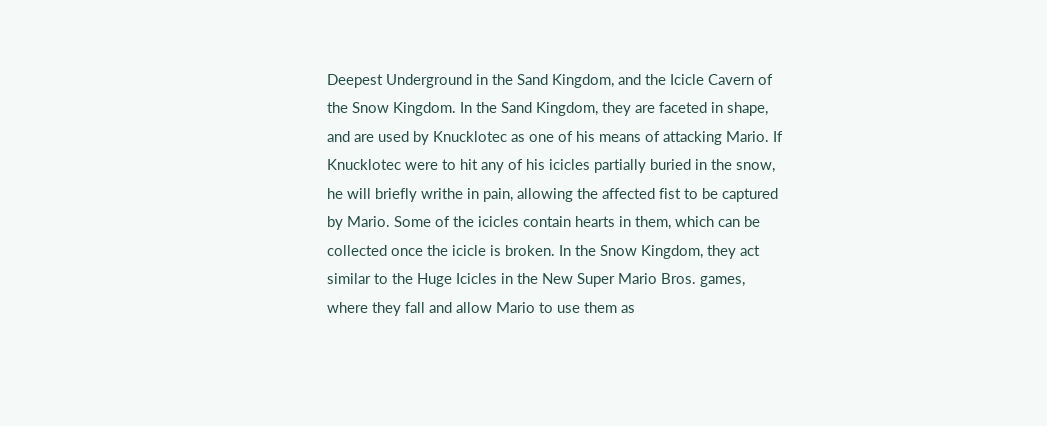Deepest Underground in the Sand Kingdom, and the Icicle Cavern of the Snow Kingdom. In the Sand Kingdom, they are faceted in shape, and are used by Knucklotec as one of his means of attacking Mario. If Knucklotec were to hit any of his icicles partially buried in the snow, he will briefly writhe in pain, allowing the affected fist to be captured by Mario. Some of the icicles contain hearts in them, which can be collected once the icicle is broken. In the Snow Kingdom, they act similar to the Huge Icicles in the New Super Mario Bros. games, where they fall and allow Mario to use them as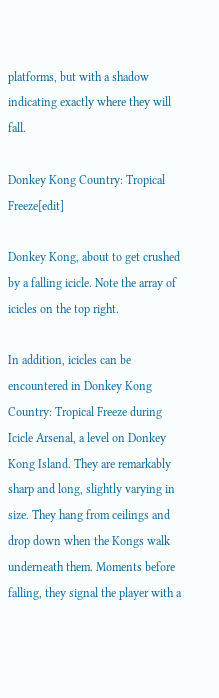platforms, but with a shadow indicating exactly where they will fall.

Donkey Kong Country: Tropical Freeze[edit]

Donkey Kong, about to get crushed by a falling icicle. Note the array of icicles on the top right.

In addition, icicles can be encountered in Donkey Kong Country: Tropical Freeze during Icicle Arsenal, a level on Donkey Kong Island. They are remarkably sharp and long, slightly varying in size. They hang from ceilings and drop down when the Kongs walk underneath them. Moments before falling, they signal the player with a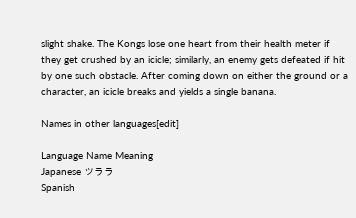slight shake. The Kongs lose one heart from their health meter if they get crushed by an icicle; similarly, an enemy gets defeated if hit by one such obstacle. After coming down on either the ground or a character, an icicle breaks and yields a single banana.

Names in other languages[edit]

Language Name Meaning
Japanese ツララ
Spanish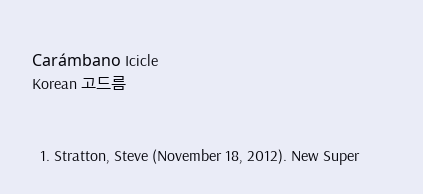Carámbano Icicle
Korean 고드름


  1. Stratton, Steve (November 18, 2012). New Super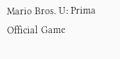Mario Bros. U: Prima Official Game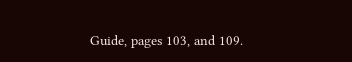Guide, pages 103, and 109.